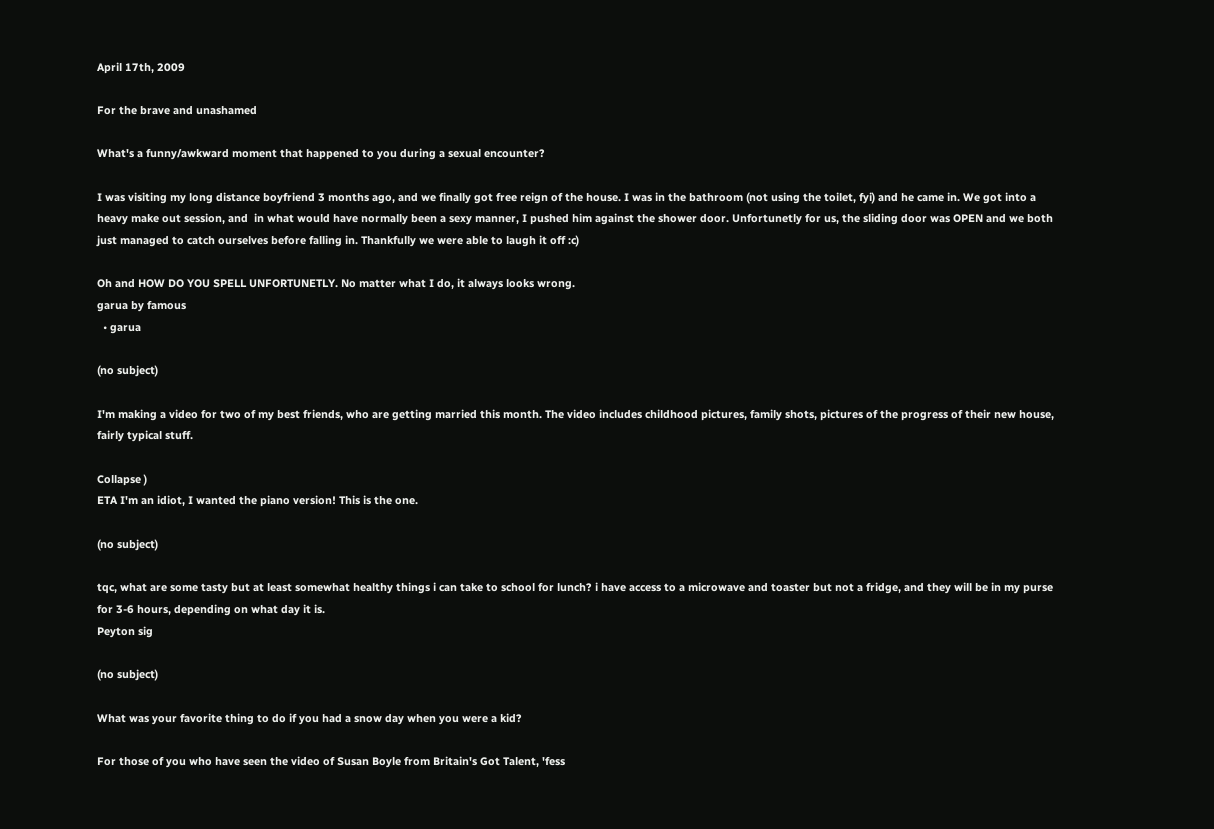April 17th, 2009

For the brave and unashamed

What's a funny/awkward moment that happened to you during a sexual encounter?

I was visiting my long distance boyfriend 3 months ago, and we finally got free reign of the house. I was in the bathroom (not using the toilet, fyi) and he came in. We got into a heavy make out session, and  in what would have normally been a sexy manner, I pushed him against the shower door. Unfortunetly for us, the sliding door was OPEN and we both just managed to catch ourselves before falling in. Thankfully we were able to laugh it off :c)

Oh and HOW DO YOU SPELL UNFORTUNETLY. No matter what I do, it always looks wrong.
garua by famous
  • garua

(no subject)

I'm making a video for two of my best friends, who are getting married this month. The video includes childhood pictures, family shots, pictures of the progress of their new house, fairly typical stuff.

Collapse )
ETA I'm an idiot, I wanted the piano version! This is the one.

(no subject)

tqc, what are some tasty but at least somewhat healthy things i can take to school for lunch? i have access to a microwave and toaster but not a fridge, and they will be in my purse for 3-6 hours, depending on what day it is.
Peyton sig

(no subject)

What was your favorite thing to do if you had a snow day when you were a kid?

For those of you who have seen the video of Susan Boyle from Britain's Got Talent, 'fess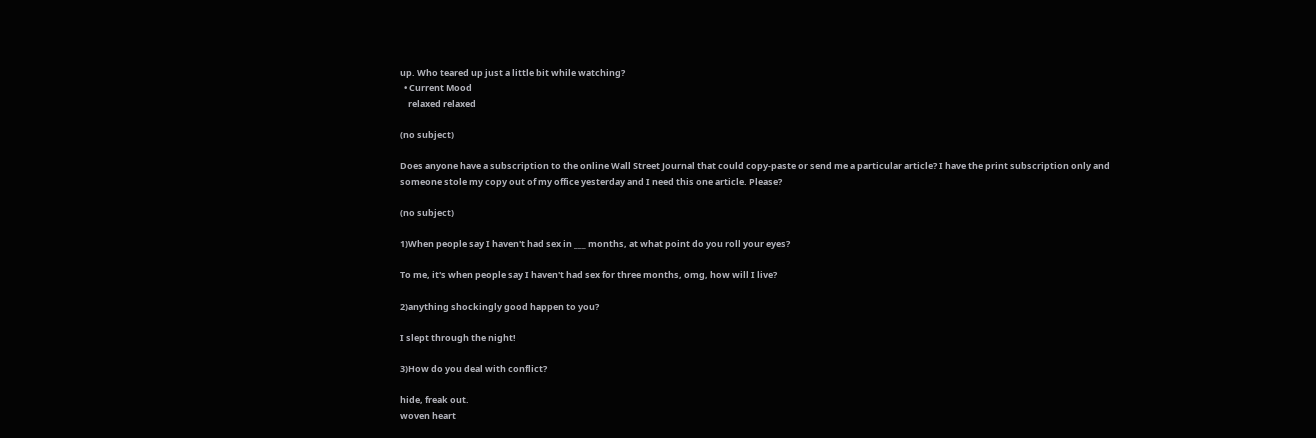up. Who teared up just a little bit while watching?
  • Current Mood
    relaxed relaxed

(no subject)

Does anyone have a subscription to the online Wall Street Journal that could copy-paste or send me a particular article? I have the print subscription only and someone stole my copy out of my office yesterday and I need this one article. Please?

(no subject)

1)When people say I haven't had sex in ___ months, at what point do you roll your eyes?

To me, it's when people say I haven't had sex for three months, omg, how will I live?

2)anything shockingly good happen to you?

I slept through the night!

3)How do you deal with conflict?

hide, freak out.
woven heart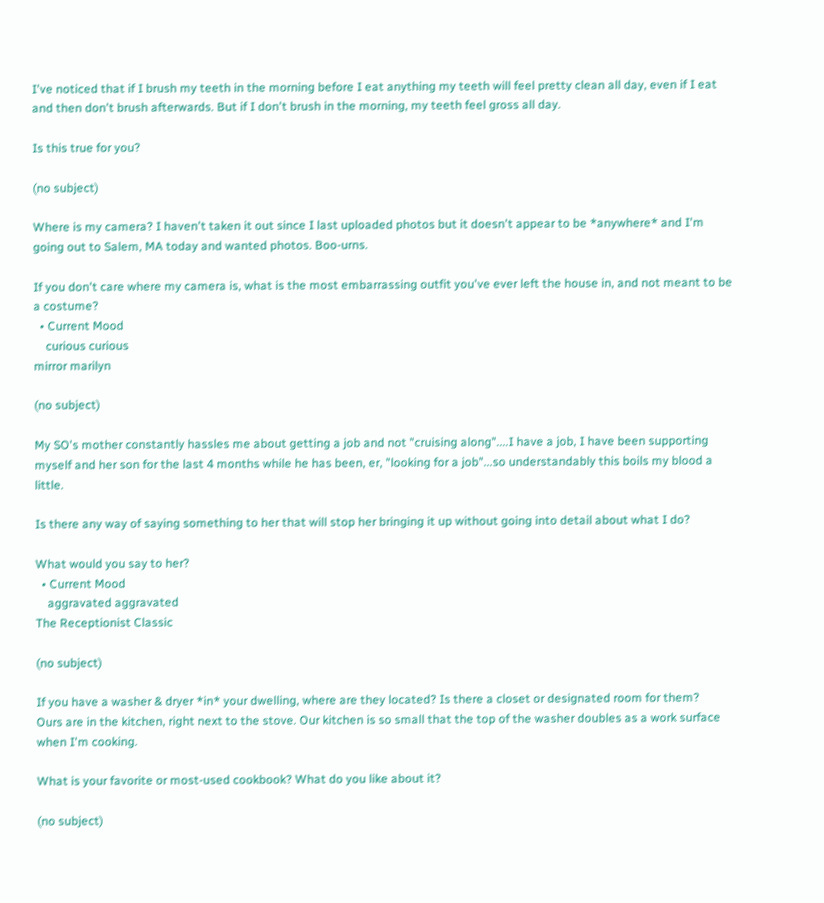I've noticed that if I brush my teeth in the morning before I eat anything my teeth will feel pretty clean all day, even if I eat and then don't brush afterwards. But if I don't brush in the morning, my teeth feel gross all day.

Is this true for you?

(no subject)

Where is my camera? I haven't taken it out since I last uploaded photos but it doesn't appear to be *anywhere* and I'm going out to Salem, MA today and wanted photos. Boo-urns.

If you don't care where my camera is, what is the most embarrassing outfit you've ever left the house in, and not meant to be a costume?
  • Current Mood
    curious curious
mirror marilyn

(no subject)

My SO's mother constantly hassles me about getting a job and not "cruising along"....I have a job, I have been supporting myself and her son for the last 4 months while he has been, er, "looking for a job"...so understandably this boils my blood a little.

Is there any way of saying something to her that will stop her bringing it up without going into detail about what I do?

What would you say to her?
  • Current Mood
    aggravated aggravated
The Receptionist Classic

(no subject)

If you have a washer & dryer *in* your dwelling, where are they located? Is there a closet or designated room for them?
Ours are in the kitchen, right next to the stove. Our kitchen is so small that the top of the washer doubles as a work surface when I'm cooking.

What is your favorite or most-used cookbook? What do you like about it?

(no subject)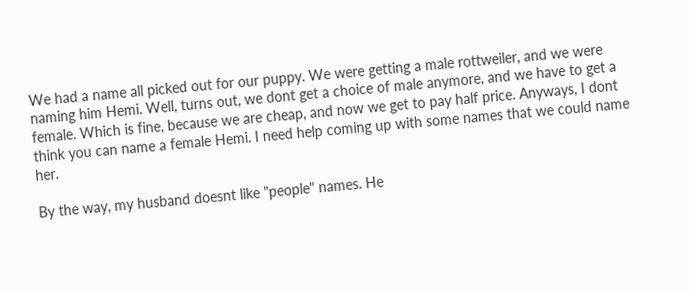We had a name all picked out for our puppy. We were getting a male rottweiler, and we were naming him Hemi. Well, turns out, we dont get a choice of male anymore, and we have to get a female. Which is fine, because we are cheap, and now we get to pay half price. Anyways, I dont think you can name a female Hemi. I need help coming up with some names that we could name her.

By the way, my husband doesnt like "people" names. He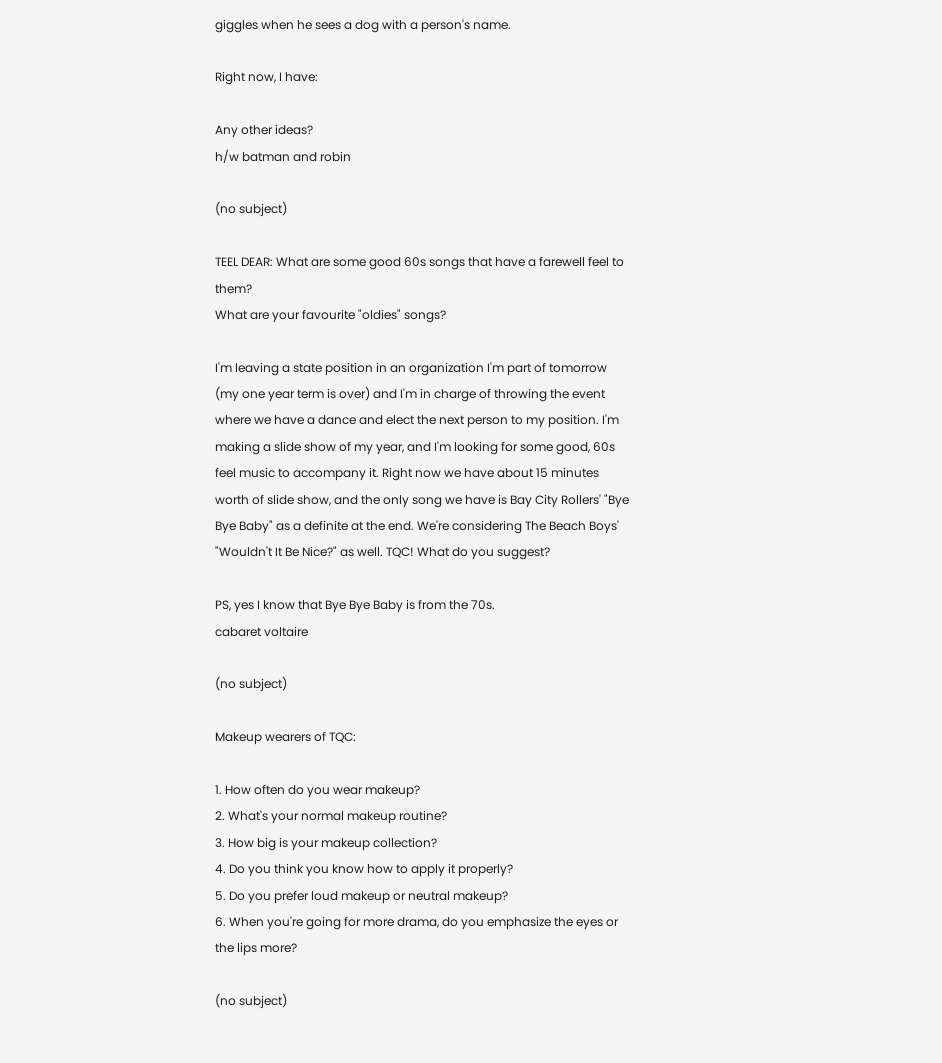giggles when he sees a dog with a person's name.

Right now, I have:

Any other ideas?
h/w batman and robin

(no subject)

TEEL DEAR: What are some good 60s songs that have a farewell feel to them?
What are your favourite "oldies" songs?

I'm leaving a state position in an organization I'm part of tomorrow (my one year term is over) and I'm in charge of throwing the event where we have a dance and elect the next person to my position. I'm making a slide show of my year, and I'm looking for some good, 60s feel music to accompany it. Right now we have about 15 minutes worth of slide show, and the only song we have is Bay City Rollers' "Bye Bye Baby" as a definite at the end. We're considering The Beach Boys' "Wouldn't It Be Nice?" as well. TQC! What do you suggest?

PS, yes I know that Bye Bye Baby is from the 70s.
cabaret voltaire

(no subject)

Makeup wearers of TQC:

1. How often do you wear makeup?
2. What's your normal makeup routine?
3. How big is your makeup collection?
4. Do you think you know how to apply it properly?
5. Do you prefer loud makeup or neutral makeup?
6. When you're going for more drama, do you emphasize the eyes or the lips more?

(no subject)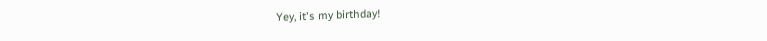Yey, it's my birthday!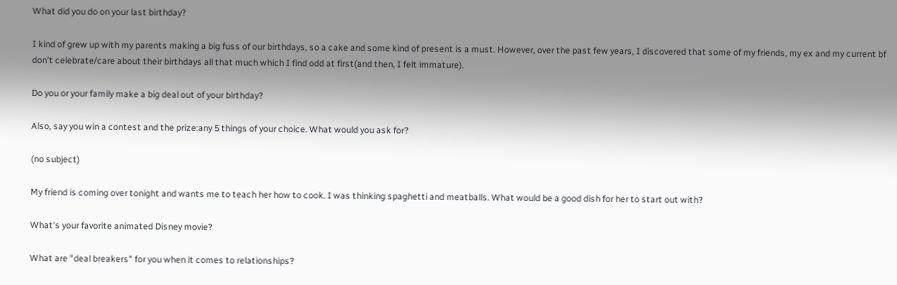What did you do on your last birthday?

I kind of grew up with my parents making a big fuss of our birthdays, so a cake and some kind of present is a must. However, over the past few years, I discovered that some of my friends, my ex and my current bf don't celebrate/care about their birthdays all that much which I find odd at first(and then, I felt immature).

Do you or your family make a big deal out of your birthday?

Also, say you win a contest and the prize:any 5 things of your choice. What would you ask for?

(no subject)

My friend is coming over tonight and wants me to teach her how to cook. I was thinking spaghetti and meatballs. What would be a good dish for her to start out with?

What's your favorite animated Disney movie?

What are "deal breakers" for you when it comes to relationships?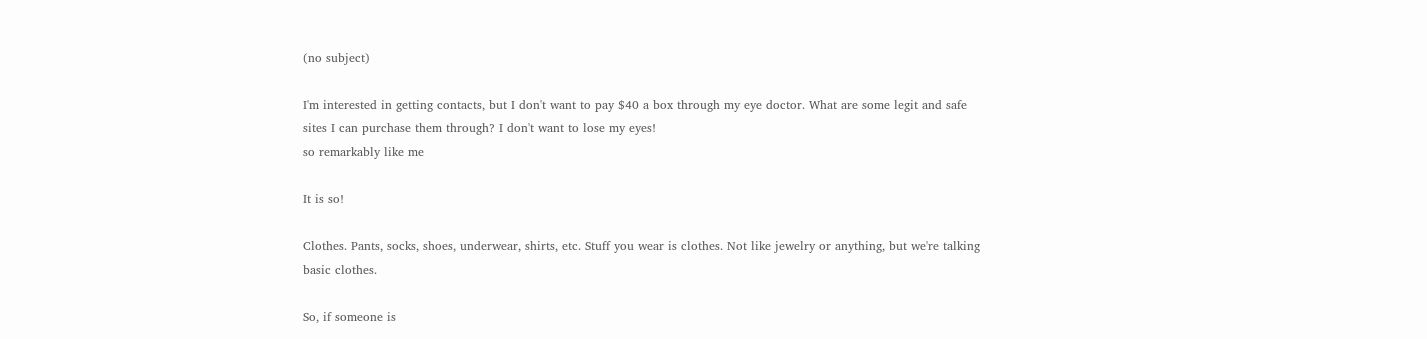(no subject)

I'm interested in getting contacts, but I don't want to pay $40 a box through my eye doctor. What are some legit and safe sites I can purchase them through? I don't want to lose my eyes!
so remarkably like me

It is so!

Clothes. Pants, socks, shoes, underwear, shirts, etc. Stuff you wear is clothes. Not like jewelry or anything, but we're talking basic clothes.

So, if someone is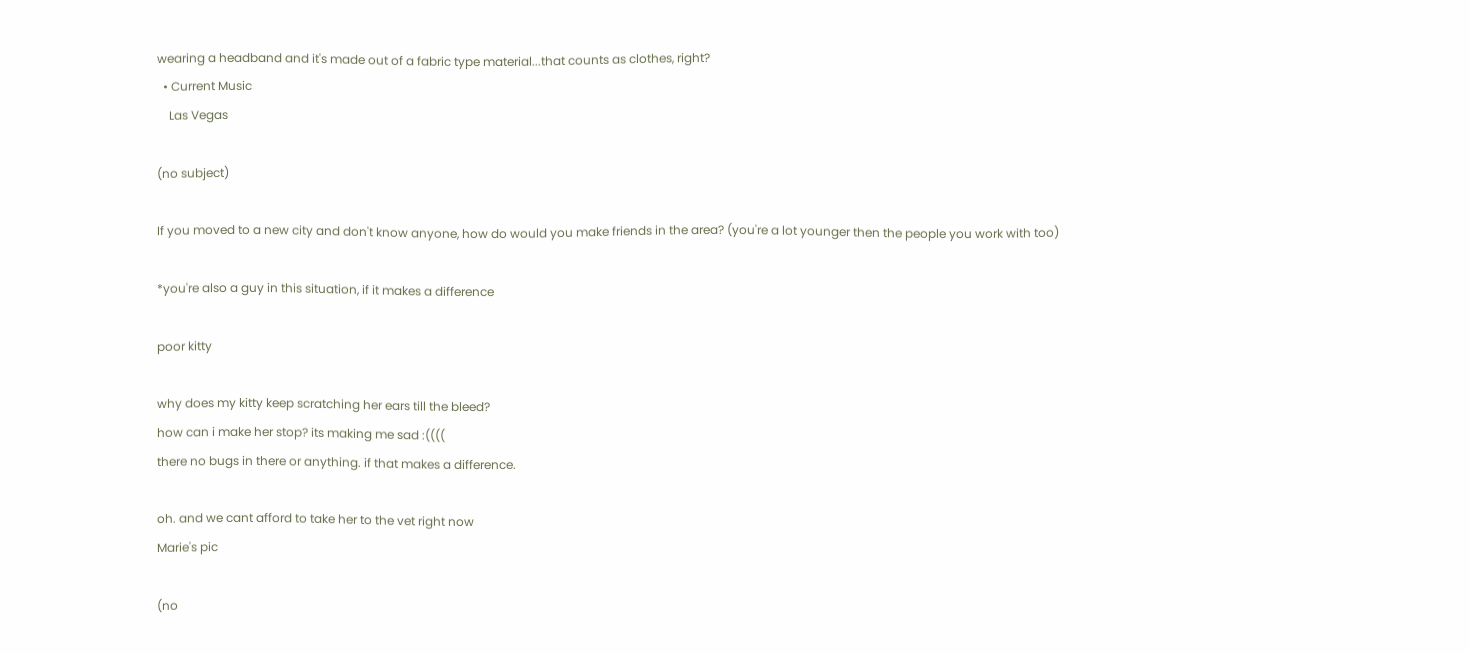wearing a headband and it's made out of a fabric type material...that counts as clothes, right?
  • Current Music
    Las Vegas

(no subject)

If you moved to a new city and don't know anyone, how do would you make friends in the area? (you're a lot younger then the people you work with too)

*you're also a guy in this situation, if it makes a difference

poor kitty

why does my kitty keep scratching her ears till the bleed?
how can i make her stop? its making me sad :((((
there no bugs in there or anything. if that makes a difference.

oh. and we cant afford to take her to the vet right now
Marie's pic

(no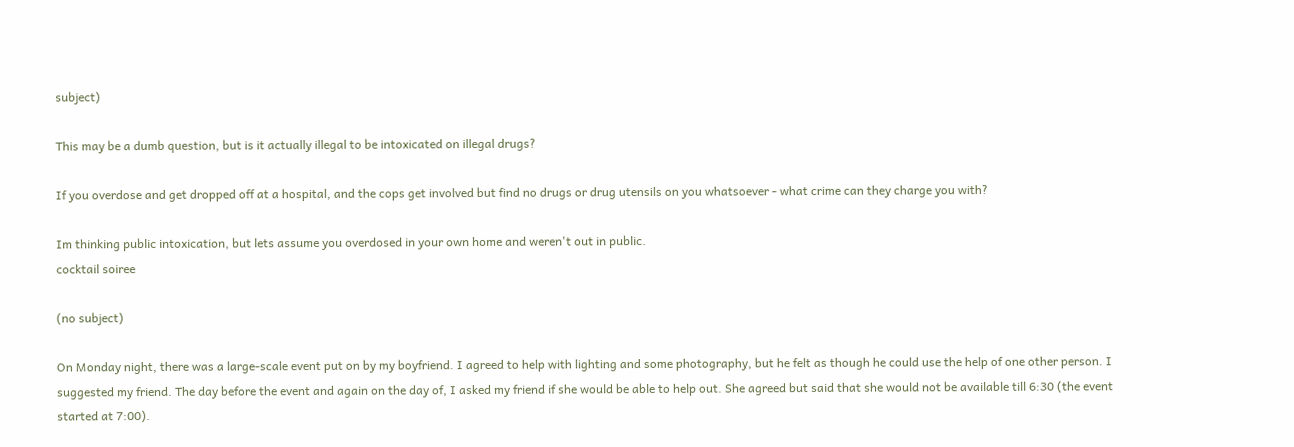subject)

This may be a dumb question, but is it actually illegal to be intoxicated on illegal drugs?

If you overdose and get dropped off at a hospital, and the cops get involved but find no drugs or drug utensils on you whatsoever - what crime can they charge you with?

Im thinking public intoxication, but lets assume you overdosed in your own home and weren't out in public.
cocktail soiree

(no subject)

On Monday night, there was a large-scale event put on by my boyfriend. I agreed to help with lighting and some photography, but he felt as though he could use the help of one other person. I suggested my friend. The day before the event and again on the day of, I asked my friend if she would be able to help out. She agreed but said that she would not be available till 6:30 (the event started at 7:00).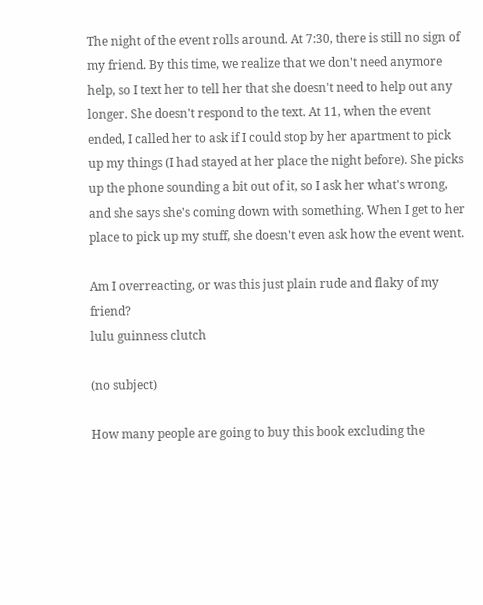The night of the event rolls around. At 7:30, there is still no sign of my friend. By this time, we realize that we don't need anymore help, so I text her to tell her that she doesn't need to help out any longer. She doesn't respond to the text. At 11, when the event ended, I called her to ask if I could stop by her apartment to pick up my things (I had stayed at her place the night before). She picks up the phone sounding a bit out of it, so I ask her what's wrong, and she says she's coming down with something. When I get to her place to pick up my stuff, she doesn't even ask how the event went.

Am I overreacting, or was this just plain rude and flaky of my friend?
lulu guinness clutch

(no subject)

How many people are going to buy this book excluding the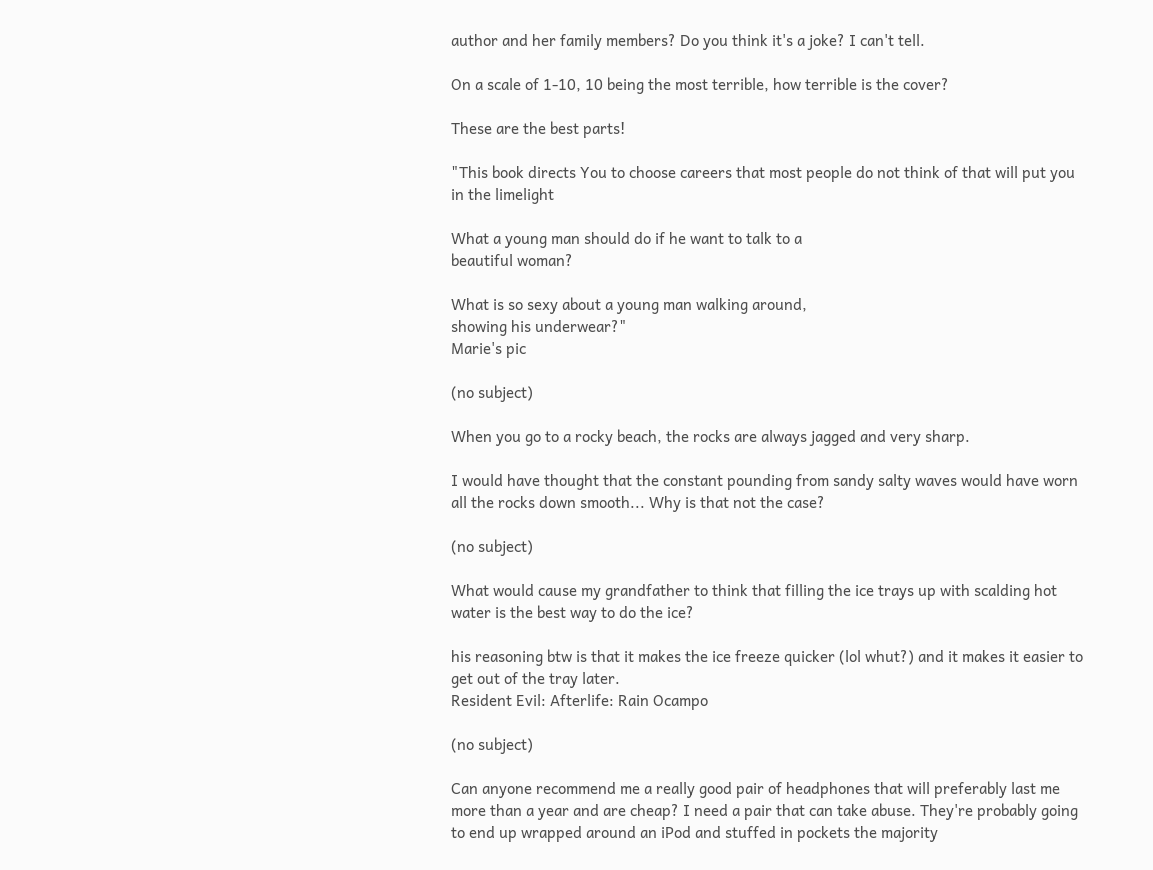author and her family members? Do you think it's a joke? I can't tell.

On a scale of 1-10, 10 being the most terrible, how terrible is the cover?

These are the best parts!

"This book directs You to choose careers that most people do not think of that will put you in the limelight

What a young man should do if he want to talk to a
beautiful woman?

What is so sexy about a young man walking around,
showing his underwear?"
Marie's pic

(no subject)

When you go to a rocky beach, the rocks are always jagged and very sharp.

I would have thought that the constant pounding from sandy salty waves would have worn all the rocks down smooth... Why is that not the case?

(no subject)

What would cause my grandfather to think that filling the ice trays up with scalding hot water is the best way to do the ice?

his reasoning btw is that it makes the ice freeze quicker (lol whut?) and it makes it easier to get out of the tray later.
Resident Evil: Afterlife: Rain Ocampo

(no subject)

Can anyone recommend me a really good pair of headphones that will preferably last me more than a year and are cheap? I need a pair that can take abuse. They're probably going to end up wrapped around an iPod and stuffed in pockets the majority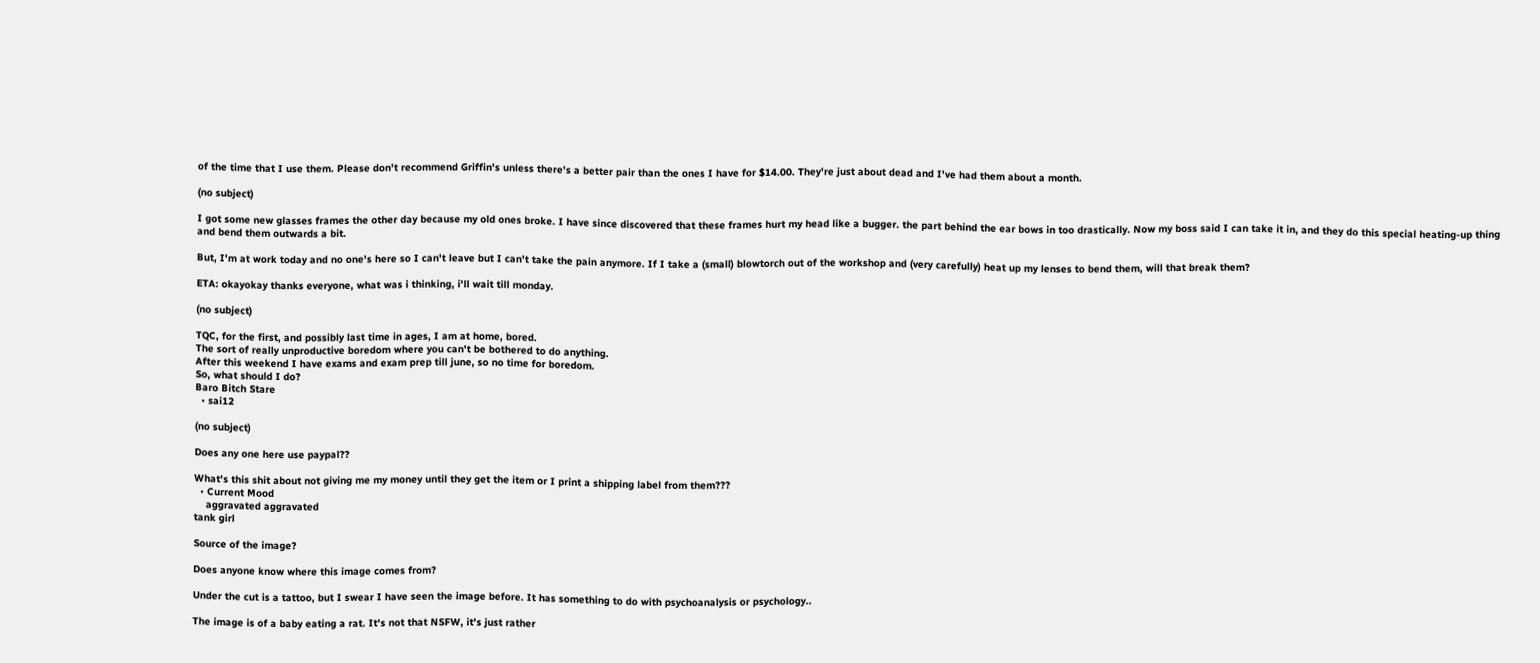of the time that I use them. Please don't recommend Griffin's unless there's a better pair than the ones I have for $14.00. They're just about dead and I've had them about a month.

(no subject)

I got some new glasses frames the other day because my old ones broke. I have since discovered that these frames hurt my head like a bugger. the part behind the ear bows in too drastically. Now my boss said I can take it in, and they do this special heating-up thing and bend them outwards a bit.

But, I'm at work today and no one's here so I can't leave but I can't take the pain anymore. If I take a (small) blowtorch out of the workshop and (very carefully) heat up my lenses to bend them, will that break them?

ETA: okayokay thanks everyone, what was i thinking, i'll wait till monday.

(no subject)

TQC, for the first, and possibly last time in ages, I am at home, bored.
The sort of really unproductive boredom where you can't be bothered to do anything.
After this weekend I have exams and exam prep till june, so no time for boredom.
So, what should I do?
Baro Bitch Stare
  • sai12

(no subject)

Does any one here use paypal??

What's this shit about not giving me my money until they get the item or I print a shipping label from them???
  • Current Mood
    aggravated aggravated
tank girl

Source of the image?

Does anyone know where this image comes from?

Under the cut is a tattoo, but I swear I have seen the image before. It has something to do with psychoanalysis or psychology..

The image is of a baby eating a rat. It's not that NSFW, it's just rather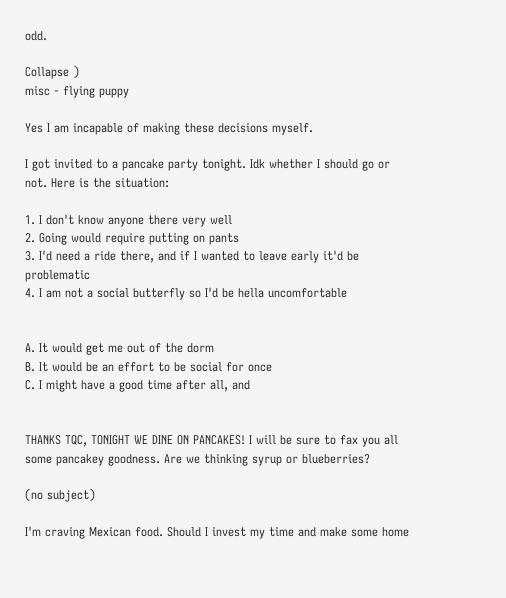odd.

Collapse )
misc - flying puppy

Yes I am incapable of making these decisions myself.

I got invited to a pancake party tonight. Idk whether I should go or not. Here is the situation:

1. I don't know anyone there very well
2. Going would require putting on pants
3. I'd need a ride there, and if I wanted to leave early it'd be problematic
4. I am not a social butterfly so I'd be hella uncomfortable


A. It would get me out of the dorm
B. It would be an effort to be social for once
C. I might have a good time after all, and


THANKS TQC, TONIGHT WE DINE ON PANCAKES! I will be sure to fax you all some pancakey goodness. Are we thinking syrup or blueberries?

(no subject)

I'm craving Mexican food. Should I invest my time and make some home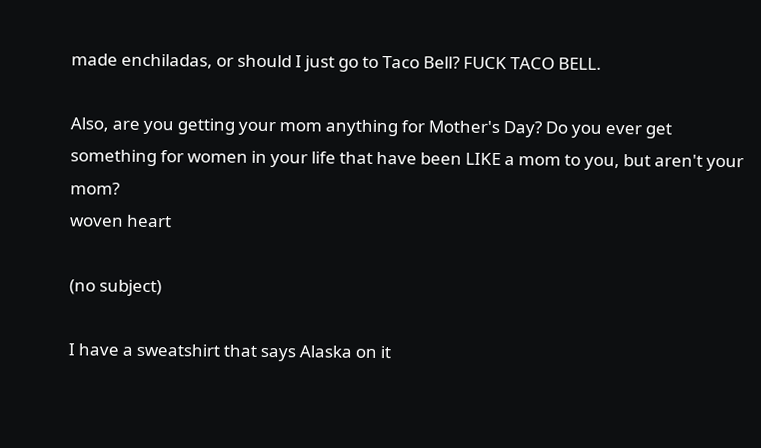made enchiladas, or should I just go to Taco Bell? FUCK TACO BELL.

Also, are you getting your mom anything for Mother's Day? Do you ever get something for women in your life that have been LIKE a mom to you, but aren't your mom?
woven heart

(no subject)

I have a sweatshirt that says Alaska on it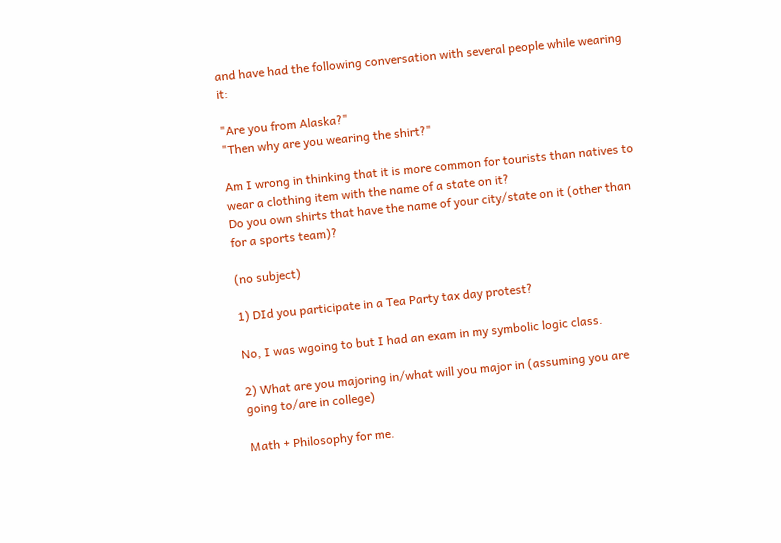and have had the following conversation with several people while wearing it:

"Are you from Alaska?"
"Then why are you wearing the shirt?"

Am I wrong in thinking that it is more common for tourists than natives to wear a clothing item with the name of a state on it?
Do you own shirts that have the name of your city/state on it (other than for a sports team)?

(no subject)

1) DId you participate in a Tea Party tax day protest?

No, I was wgoing to but I had an exam in my symbolic logic class.

2) What are you majoring in/what will you major in (assuming you are going to/are in college)

Math + Philosophy for me.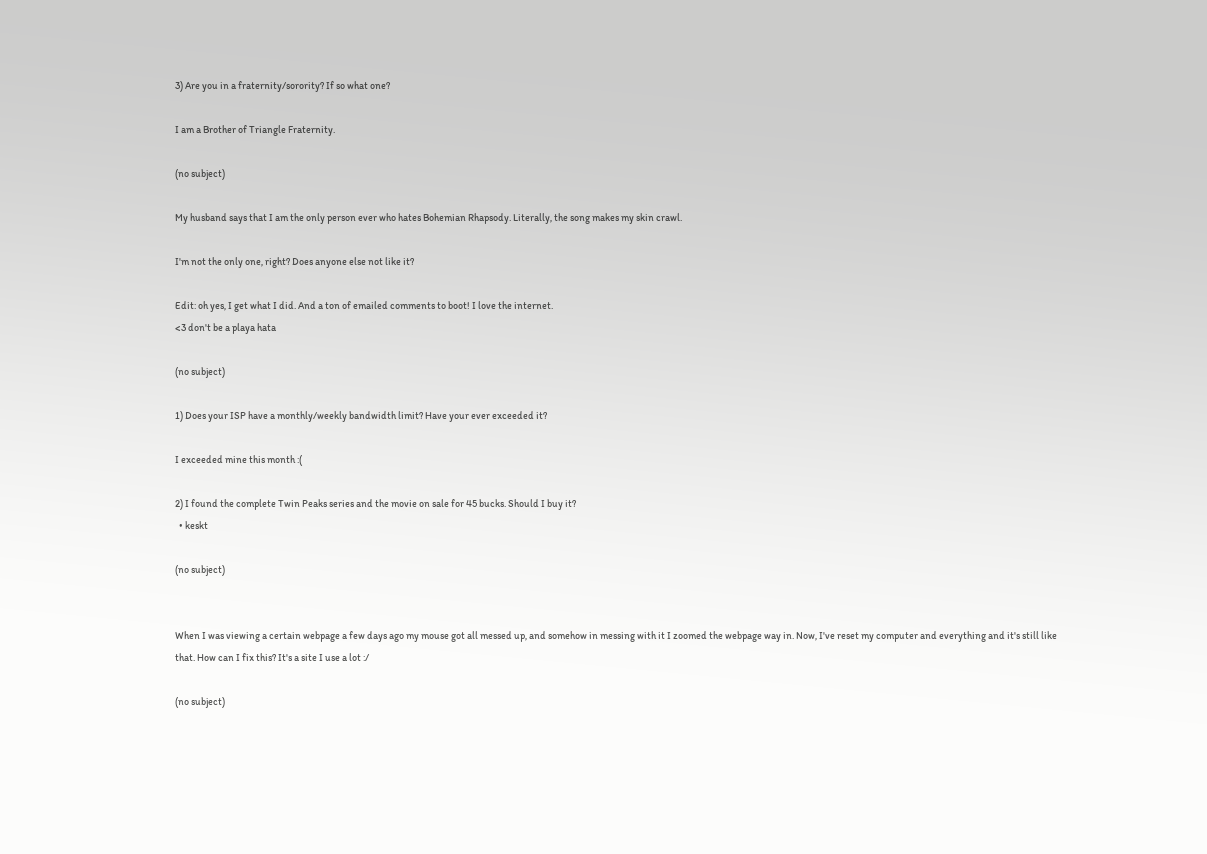3) Are you in a fraternity/sorority? If so what one?

I am a Brother of Triangle Fraternity.

(no subject)

My husband says that I am the only person ever who hates Bohemian Rhapsody. Literally, the song makes my skin crawl.

I'm not the only one, right? Does anyone else not like it?

Edit: oh yes, I get what I did. And a ton of emailed comments to boot! I love the internet.
<3 don't be a playa hata

(no subject)

1) Does your ISP have a monthly/weekly bandwidth limit? Have your ever exceeded it?

I exceeded mine this month :(

2) I found the complete Twin Peaks series and the movie on sale for 45 bucks. Should I buy it?
  • keskt

(no subject)


When I was viewing a certain webpage a few days ago my mouse got all messed up, and somehow in messing with it I zoomed the webpage way in. Now, I've reset my computer and everything and it's still like that. How can I fix this? It's a site I use a lot :/

(no subject)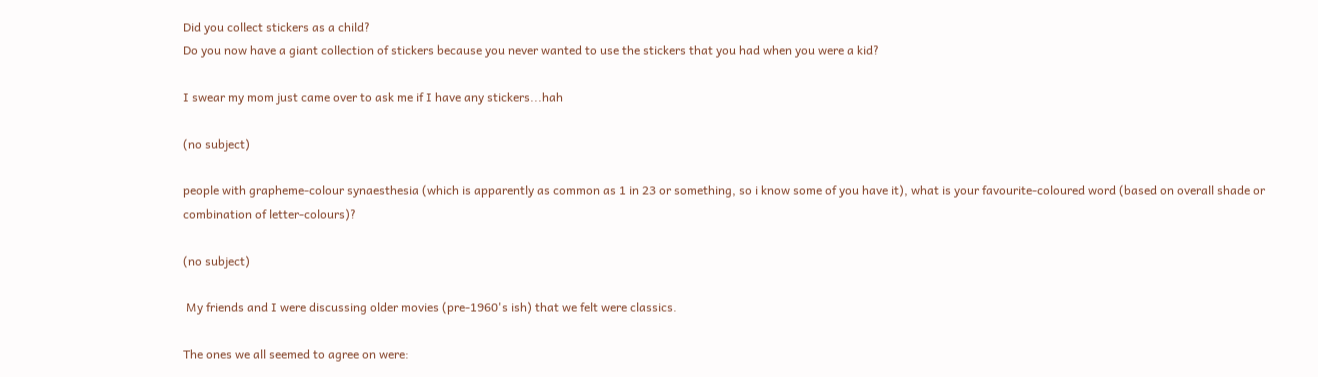Did you collect stickers as a child?
Do you now have a giant collection of stickers because you never wanted to use the stickers that you had when you were a kid?

I swear my mom just came over to ask me if I have any stickers...hah

(no subject)

people with grapheme-colour synaesthesia (which is apparently as common as 1 in 23 or something, so i know some of you have it), what is your favourite-coloured word (based on overall shade or combination of letter-colours)?

(no subject)

 My friends and I were discussing older movies (pre-1960's ish) that we felt were classics.

The ones we all seemed to agree on were: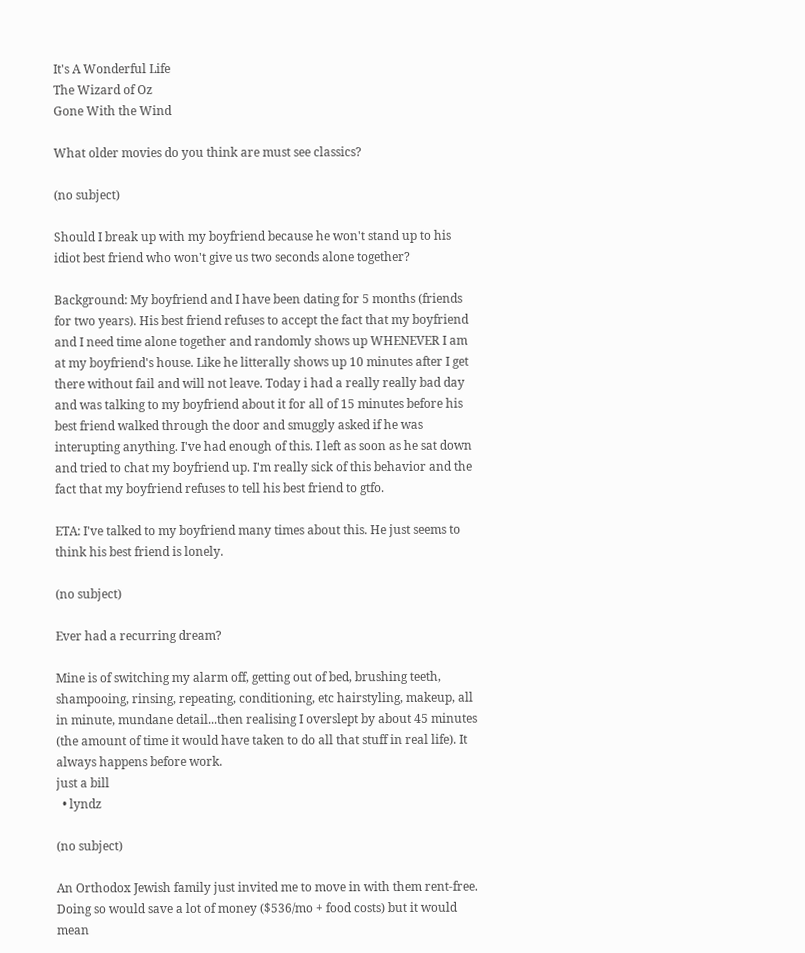It's A Wonderful Life
The Wizard of Oz
Gone With the Wind

What older movies do you think are must see classics?

(no subject)

Should I break up with my boyfriend because he won't stand up to his idiot best friend who won't give us two seconds alone together?

Background: My boyfriend and I have been dating for 5 months (friends for two years). His best friend refuses to accept the fact that my boyfriend and I need time alone together and randomly shows up WHENEVER I am at my boyfriend's house. Like he litterally shows up 10 minutes after I get there without fail and will not leave. Today i had a really really bad day and was talking to my boyfriend about it for all of 15 minutes before his best friend walked through the door and smuggly asked if he was interupting anything. I've had enough of this. I left as soon as he sat down and tried to chat my boyfriend up. I'm really sick of this behavior and the fact that my boyfriend refuses to tell his best friend to gtfo.

ETA: I've talked to my boyfriend many times about this. He just seems to think his best friend is lonely.

(no subject)

Ever had a recurring dream?

Mine is of switching my alarm off, getting out of bed, brushing teeth, shampooing, rinsing, repeating, conditioning, etc hairstyling, makeup, all in minute, mundane detail...then realising I overslept by about 45 minutes (the amount of time it would have taken to do all that stuff in real life). It always happens before work.
just a bill
  • lyndz

(no subject)

An Orthodox Jewish family just invited me to move in with them rent-free. Doing so would save a lot of money ($536/mo + food costs) but it would mean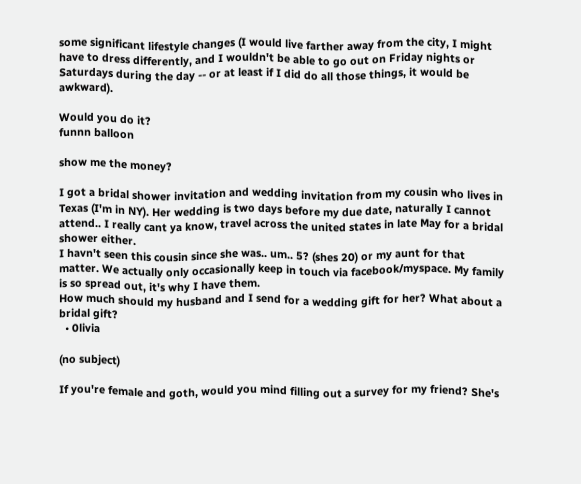some significant lifestyle changes (I would live farther away from the city, I might have to dress differently, and I wouldn't be able to go out on Friday nights or Saturdays during the day -- or at least if I did do all those things, it would be awkward).

Would you do it?
funnn balloon

show me the money?

I got a bridal shower invitation and wedding invitation from my cousin who lives in Texas (I'm in NY). Her wedding is two days before my due date, naturally I cannot attend.. I really cant ya know, travel across the united states in late May for a bridal shower either.
I havn't seen this cousin since she was.. um.. 5? (shes 20) or my aunt for that matter. We actually only occasionally keep in touch via facebook/myspace. My family is so spread out, it's why I have them.
How much should my husband and I send for a wedding gift for her? What about a bridal gift?
  • 0livia

(no subject)

If you're female and goth, would you mind filling out a survey for my friend? She's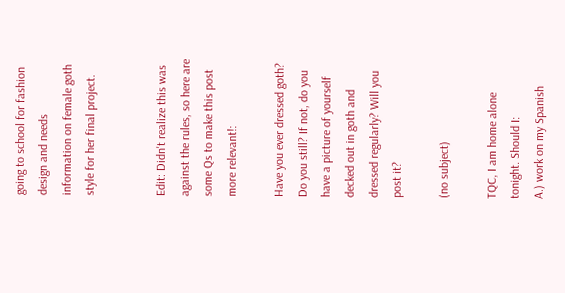going to school for fashion design and needs information on female goth style for her final project.


Edit: Didn't realize this was against the rules, so here are some Qs to make this post more relevant!:

Have you ever dressed goth? Do you still? If not, do you have a picture of yourself decked out in goth and dressed regularly? Will you post it?

(no subject)

TQC, I am home alone tonight. Should I:
A.) work on my Spanish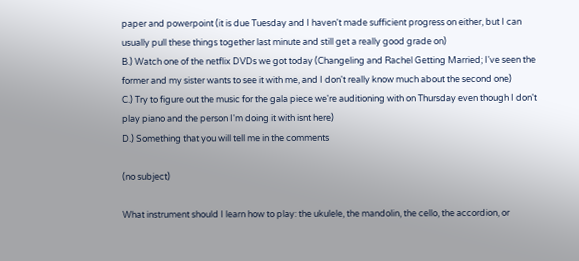paper and powerpoint (it is due Tuesday and I haven't made sufficient progress on either, but I can usually pull these things together last minute and still get a really good grade on)
B.) Watch one of the netflix DVDs we got today (Changeling and Rachel Getting Married; I've seen the former and my sister wants to see it with me, and I don't really know much about the second one)
C.) Try to figure out the music for the gala piece we're auditioning with on Thursday even though I don't play piano and the person I'm doing it with isnt here)
D.) Something that you will tell me in the comments

(no subject)

What instrument should I learn how to play: the ukulele, the mandolin, the cello, the accordion, or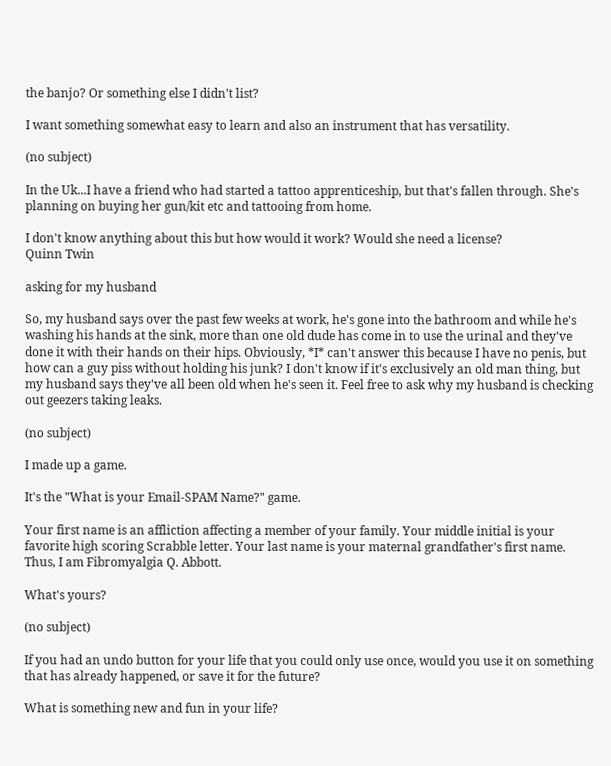the banjo? Or something else I didn't list?

I want something somewhat easy to learn and also an instrument that has versatility.

(no subject)

In the Uk...I have a friend who had started a tattoo apprenticeship, but that's fallen through. She's planning on buying her gun/kit etc and tattooing from home.

I don't know anything about this but how would it work? Would she need a license?
Quinn Twin

asking for my husband

So, my husband says over the past few weeks at work, he's gone into the bathroom and while he's washing his hands at the sink, more than one old dude has come in to use the urinal and they've done it with their hands on their hips. Obviously, *I* can't answer this because I have no penis, but how can a guy piss without holding his junk? I don't know if it's exclusively an old man thing, but my husband says they've all been old when he's seen it. Feel free to ask why my husband is checking out geezers taking leaks.

(no subject)

I made up a game.

It's the "What is your Email-SPAM Name?" game.

Your first name is an affliction affecting a member of your family. Your middle initial is your favorite high scoring Scrabble letter. Your last name is your maternal grandfather's first name. Thus, I am Fibromyalgia Q. Abbott.

What's yours?

(no subject)

If you had an undo button for your life that you could only use once, would you use it on something that has already happened, or save it for the future?

What is something new and fun in your life?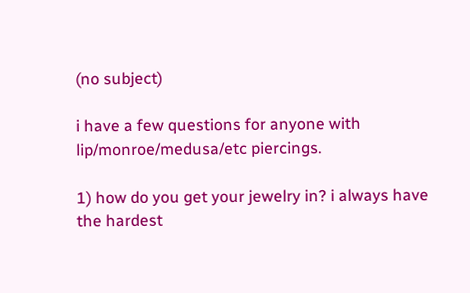(no subject)

i have a few questions for anyone with lip/monroe/medusa/etc piercings.

1) how do you get your jewelry in? i always have the hardest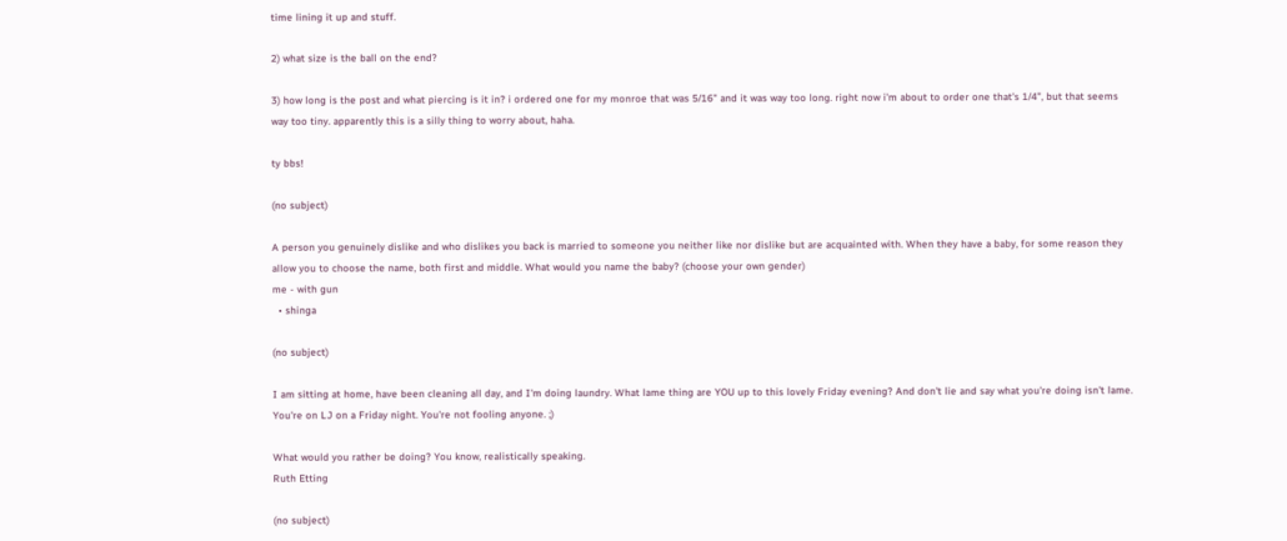time lining it up and stuff.

2) what size is the ball on the end?

3) how long is the post and what piercing is it in? i ordered one for my monroe that was 5/16" and it was way too long. right now i'm about to order one that's 1/4", but that seems way too tiny. apparently this is a silly thing to worry about, haha.

ty bbs!

(no subject)

A person you genuinely dislike and who dislikes you back is married to someone you neither like nor dislike but are acquainted with. When they have a baby, for some reason they allow you to choose the name, both first and middle. What would you name the baby? (choose your own gender)
me - with gun
  • shinga

(no subject)

I am sitting at home, have been cleaning all day, and I'm doing laundry. What lame thing are YOU up to this lovely Friday evening? And don't lie and say what you're doing isn't lame. You're on LJ on a Friday night. You're not fooling anyone. ;)

What would you rather be doing? You know, realistically speaking.
Ruth Etting

(no subject)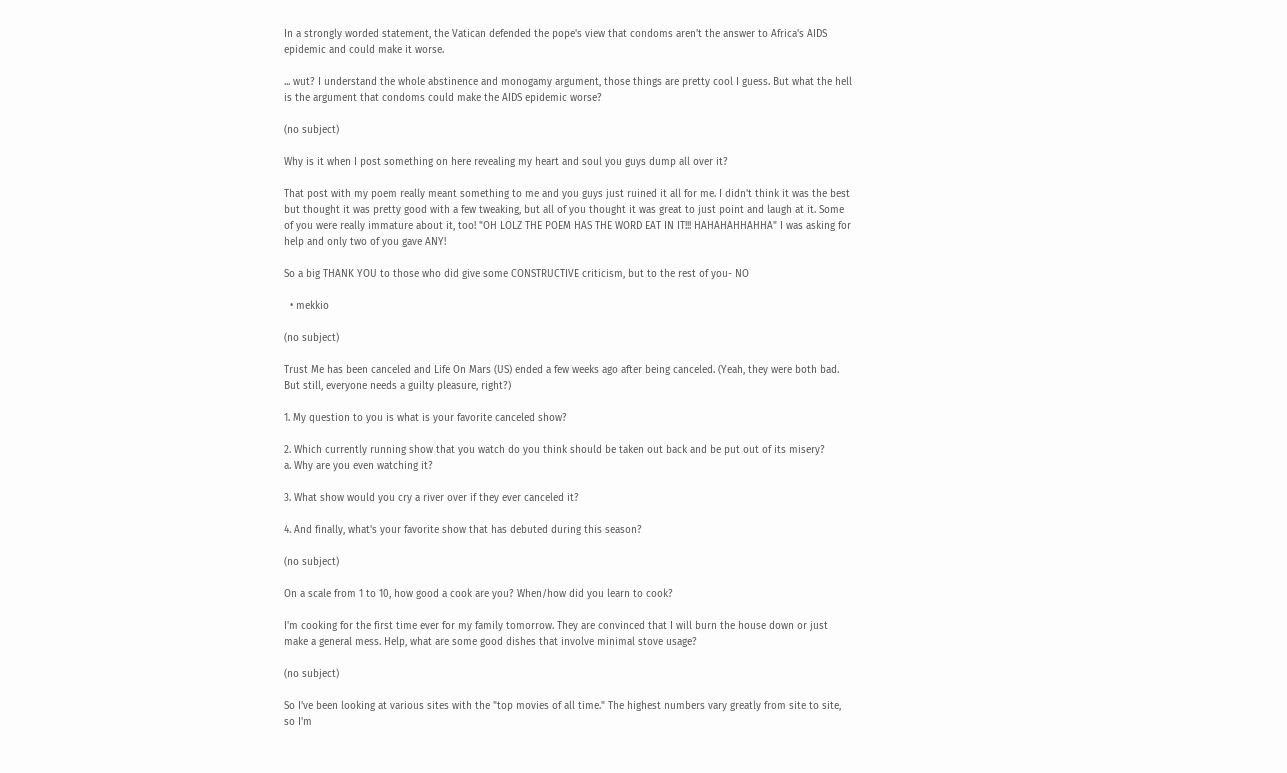In a strongly worded statement, the Vatican defended the pope's view that condoms aren't the answer to Africa's AIDS epidemic and could make it worse.

... wut? I understand the whole abstinence and monogamy argument, those things are pretty cool I guess. But what the hell is the argument that condoms could make the AIDS epidemic worse?

(no subject)

Why is it when I post something on here revealing my heart and soul you guys dump all over it?

That post with my poem really meant something to me and you guys just ruined it all for me. I didn't think it was the best but thought it was pretty good with a few tweaking, but all of you thought it was great to just point and laugh at it. Some of you were really immature about it, too! "OH LOLZ THE POEM HAS THE WORD EAT IN IT!!! HAHAHAHHAHHA" I was asking for help and only two of you gave ANY!

So a big THANK YOU to those who did give some CONSTRUCTIVE criticism, but to the rest of you- NO

  • mekkio

(no subject)

Trust Me has been canceled and Life On Mars (US) ended a few weeks ago after being canceled. (Yeah, they were both bad. But still, everyone needs a guilty pleasure, right?)

1. My question to you is what is your favorite canceled show?

2. Which currently running show that you watch do you think should be taken out back and be put out of its misery?
a. Why are you even watching it?

3. What show would you cry a river over if they ever canceled it?

4. And finally, what's your favorite show that has debuted during this season?

(no subject)

On a scale from 1 to 10, how good a cook are you? When/how did you learn to cook?

I'm cooking for the first time ever for my family tomorrow. They are convinced that I will burn the house down or just make a general mess. Help, what are some good dishes that involve minimal stove usage?

(no subject)

So I've been looking at various sites with the "top movies of all time." The highest numbers vary greatly from site to site, so I'm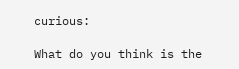curious:

What do you think is the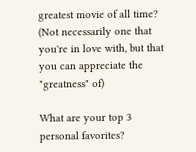greatest movie of all time? (Not necessarily one that you're in love with, but that you can appreciate the "greatness" of)

What are your top 3 personal favorites?